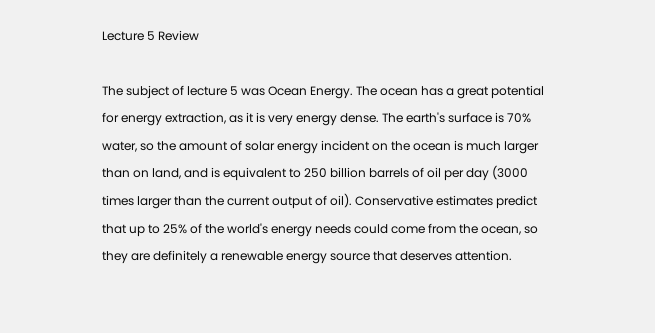Lecture 5 Review

The subject of lecture 5 was Ocean Energy. The ocean has a great potential for energy extraction, as it is very energy dense. The earth's surface is 70% water, so the amount of solar energy incident on the ocean is much larger than on land, and is equivalent to 250 billion barrels of oil per day (3000 times larger than the current output of oil). Conservative estimates predict that up to 25% of the world's energy needs could come from the ocean, so they are definitely a renewable energy source that deserves attention.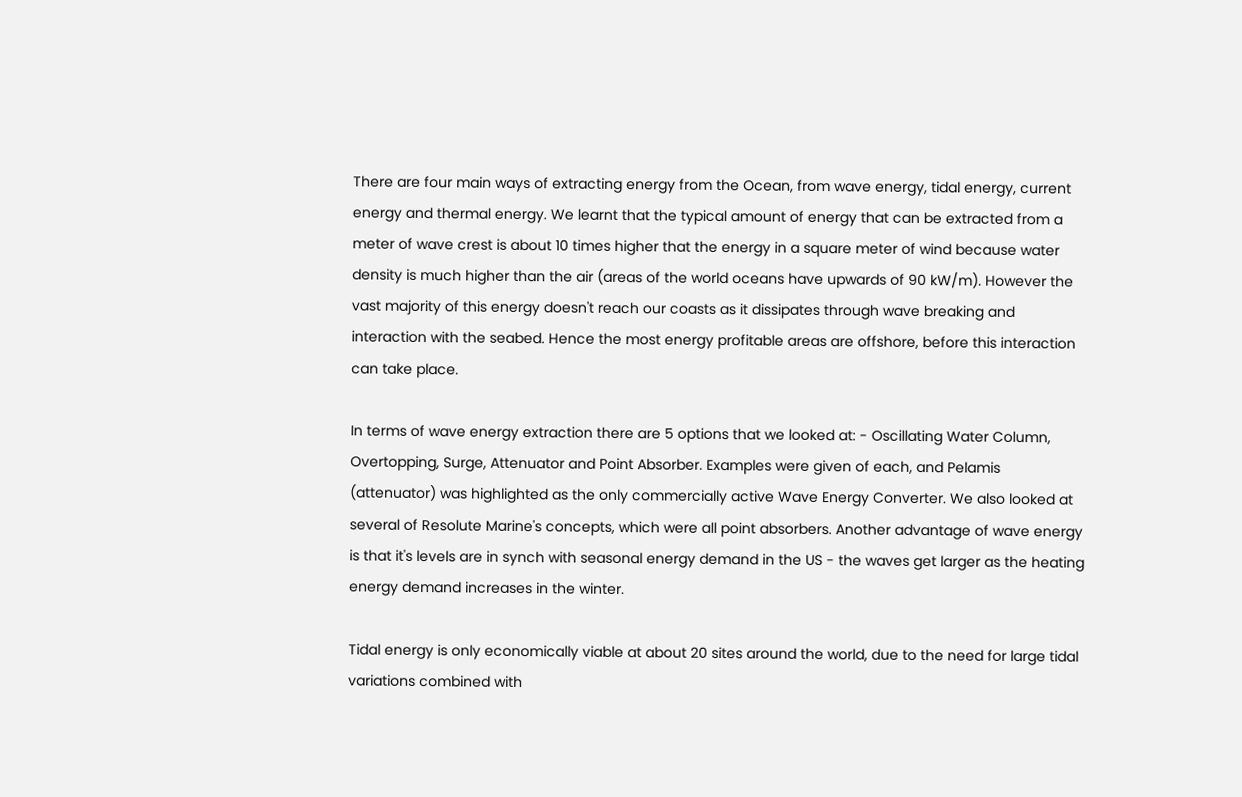There are four main ways of extracting energy from the Ocean, from wave energy, tidal energy, current energy and thermal energy. We learnt that the typical amount of energy that can be extracted from a meter of wave crest is about 10 times higher that the energy in a square meter of wind because water density is much higher than the air (areas of the world oceans have upwards of 90 kW/m). However the vast majority of this energy doesn't reach our coasts as it dissipates through wave breaking and interaction with the seabed. Hence the most energy profitable areas are offshore, before this interaction can take place.

In terms of wave energy extraction there are 5 options that we looked at: - Oscillating Water Column, Overtopping, Surge, Attenuator and Point Absorber. Examples were given of each, and Pelamis (attenuator) was highlighted as the only commercially active Wave Energy Converter. We also looked at several of Resolute Marine's concepts, which were all point absorbers. Another advantage of wave energy is that it's levels are in synch with seasonal energy demand in the US - the waves get larger as the heating energy demand increases in the winter.

Tidal energy is only economically viable at about 20 sites around the world, due to the need for large tidal variations combined with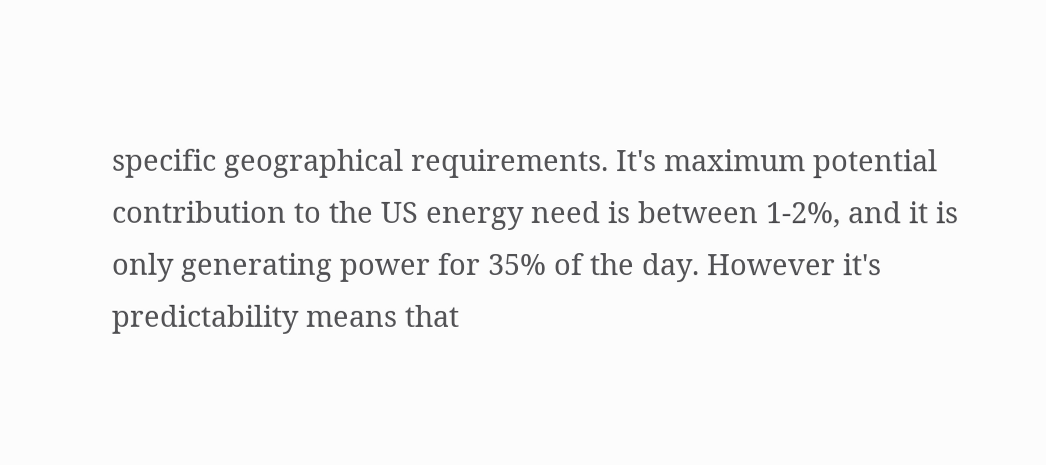specific geographical requirements. It's maximum potential contribution to the US energy need is between 1-2%, and it is only generating power for 35% of the day. However it's predictability means that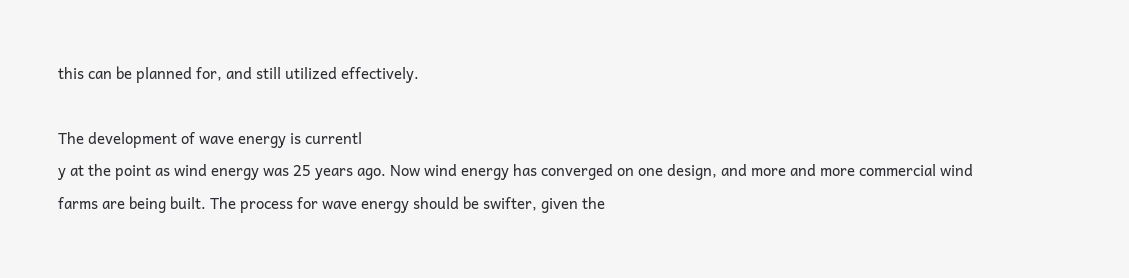this can be planned for, and still utilized effectively.

The development of wave energy is currentl
y at the point as wind energy was 25 years ago. Now wind energy has converged on one design, and more and more commercial wind farms are being built. The process for wave energy should be swifter, given the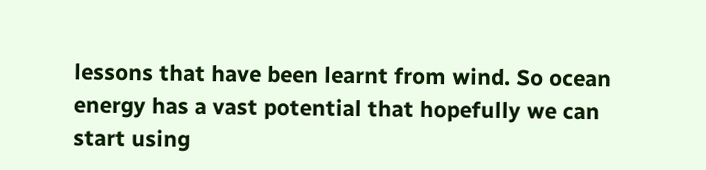lessons that have been learnt from wind. So ocean energy has a vast potential that hopefully we can start using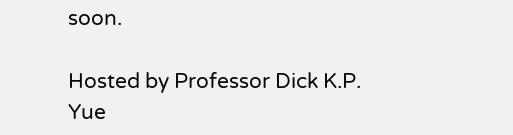soon.

Hosted by Professor Dick K.P. Yue